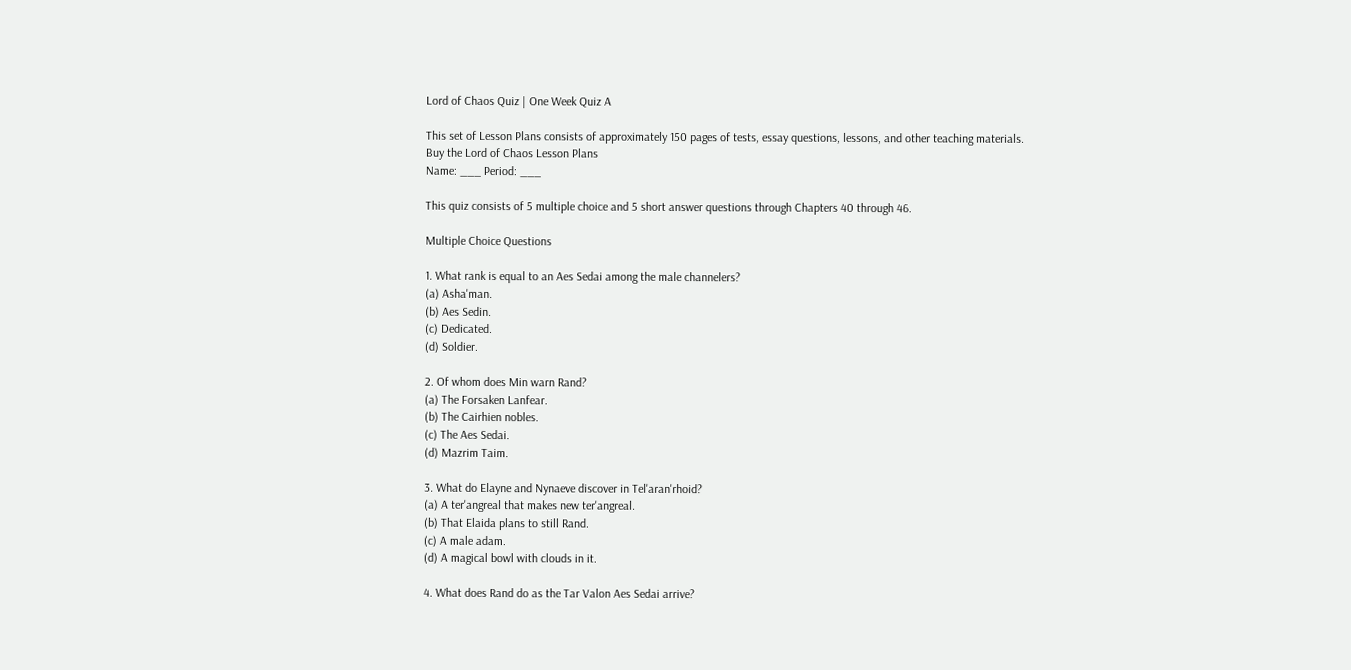Lord of Chaos Quiz | One Week Quiz A

This set of Lesson Plans consists of approximately 150 pages of tests, essay questions, lessons, and other teaching materials.
Buy the Lord of Chaos Lesson Plans
Name: ___ Period: ___

This quiz consists of 5 multiple choice and 5 short answer questions through Chapters 40 through 46.

Multiple Choice Questions

1. What rank is equal to an Aes Sedai among the male channelers?
(a) Asha'man.
(b) Aes Sedin.
(c) Dedicated.
(d) Soldier.

2. Of whom does Min warn Rand?
(a) The Forsaken Lanfear.
(b) The Cairhien nobles.
(c) The Aes Sedai.
(d) Mazrim Taim.

3. What do Elayne and Nynaeve discover in Tel'aran'rhoid?
(a) A ter'angreal that makes new ter'angreal.
(b) That Elaida plans to still Rand.
(c) A male adam.
(d) A magical bowl with clouds in it.

4. What does Rand do as the Tar Valon Aes Sedai arrive?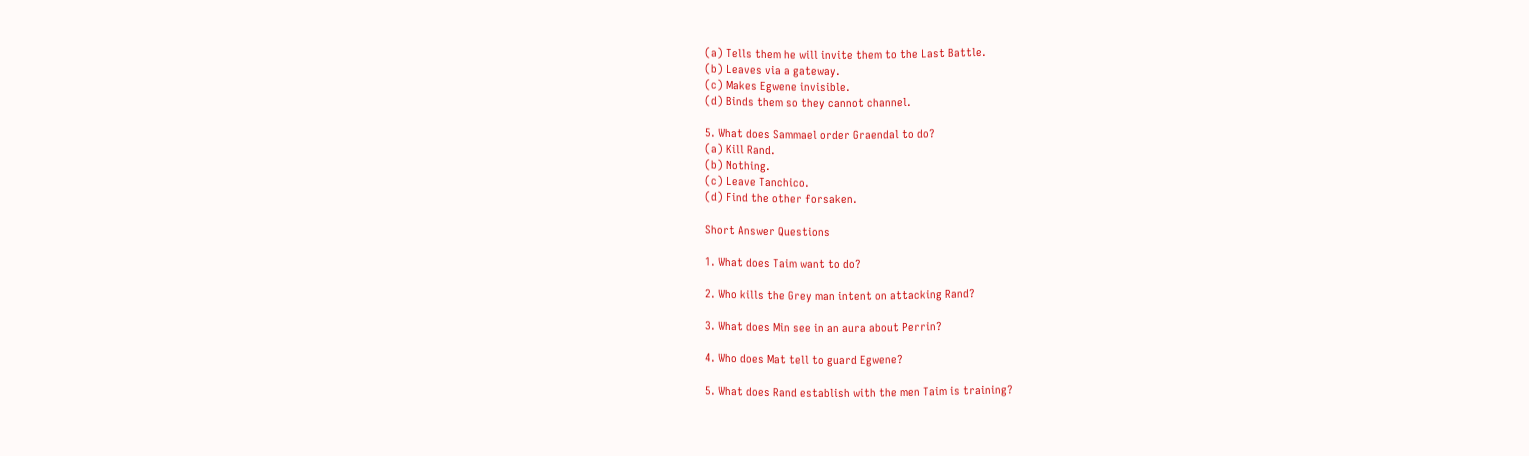(a) Tells them he will invite them to the Last Battle.
(b) Leaves via a gateway.
(c) Makes Egwene invisible.
(d) Binds them so they cannot channel.

5. What does Sammael order Graendal to do?
(a) Kill Rand.
(b) Nothing.
(c) Leave Tanchico.
(d) Find the other forsaken.

Short Answer Questions

1. What does Taim want to do?

2. Who kills the Grey man intent on attacking Rand?

3. What does Min see in an aura about Perrin?

4. Who does Mat tell to guard Egwene?

5. What does Rand establish with the men Taim is training?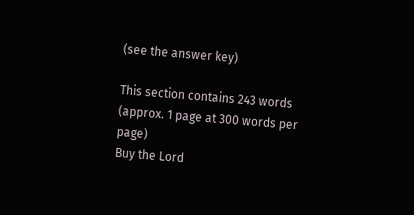(see the answer key)

This section contains 243 words
(approx. 1 page at 300 words per page)
Buy the Lord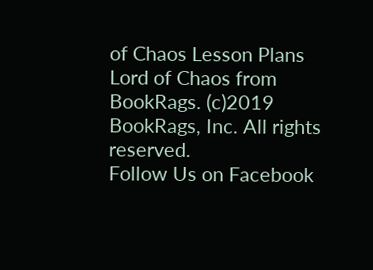of Chaos Lesson Plans
Lord of Chaos from BookRags. (c)2019 BookRags, Inc. All rights reserved.
Follow Us on Facebook